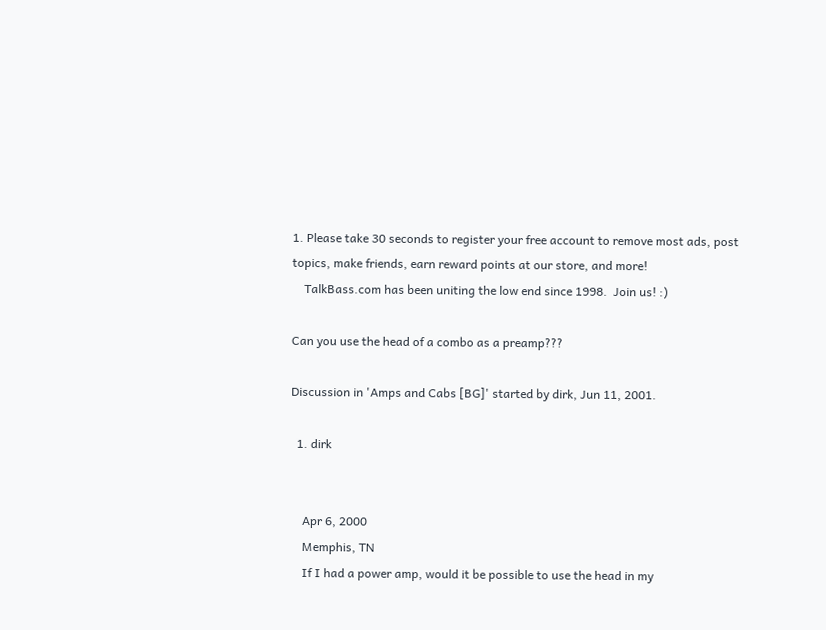1. Please take 30 seconds to register your free account to remove most ads, post topics, make friends, earn reward points at our store, and more!
    TalkBass.com has been uniting the low end since 1998.  Join us! :)

Can you use the head of a combo as a preamp???

Discussion in 'Amps and Cabs [BG]' started by dirk, Jun 11, 2001.

  1. dirk


    Apr 6, 2000
    Memphis, TN
    If I had a power amp, would it be possible to use the head in my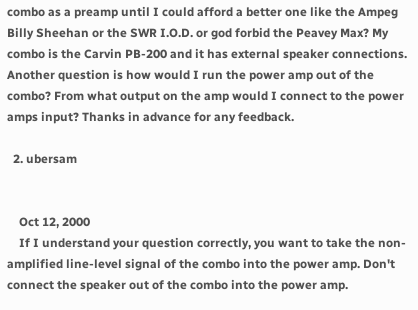combo as a preamp until I could afford a better one like the Ampeg Billy Sheehan or the SWR I.O.D. or god forbid the Peavey Max? My combo is the Carvin PB-200 and it has external speaker connections. Another question is how would I run the power amp out of the combo? From what output on the amp would I connect to the power amps input? Thanks in advance for any feedback.

  2. ubersam


    Oct 12, 2000
    If I understand your question correctly, you want to take the non-amplified line-level signal of the combo into the power amp. Don't connect the speaker out of the combo into the power amp.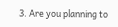3. Are you planning to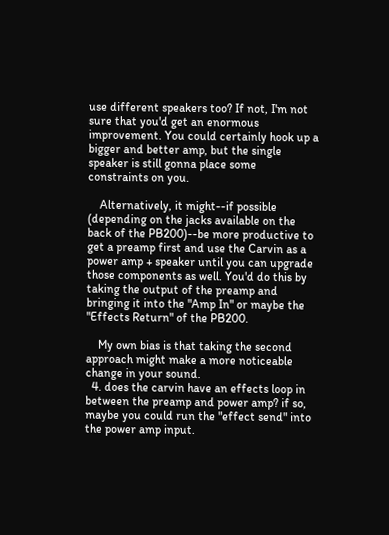use different speakers too? If not, I'm not sure that you'd get an enormous improvement. You could certainly hook up a bigger and better amp, but the single speaker is still gonna place some constraints on you.

    Alternatively, it might--if possible (depending on the jacks available on the back of the PB200)--be more productive to get a preamp first and use the Carvin as a power amp + speaker until you can upgrade those components as well. You'd do this by taking the output of the preamp and bringing it into the "Amp In" or maybe the "Effects Return" of the PB200.

    My own bias is that taking the second approach might make a more noticeable change in your sound.
  4. does the carvin have an effects loop in between the preamp and power amp? if so, maybe you could run the "effect send" into the power amp input.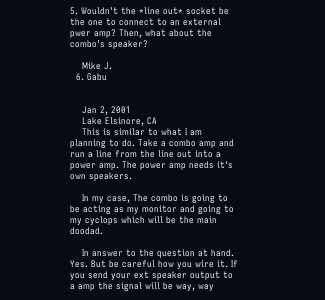5. Wouldn't the *line out* socket be the one to connect to an external pwer amp? Then, what about the combo's speaker?

    Mike J.
  6. Gabu


    Jan 2, 2001
    Lake Elsinore, CA
    This is similar to what I am planning to do. Take a combo amp and run a line from the line out into a power amp. The power amp needs it's own speakers.

    In my case, The combo is going to be acting as my monitor and going to my cyclops which will be the main doodad.

    In answer to the question at hand. Yes. But be careful how you wire it. If you send your ext speaker output to a amp the signal will be way, way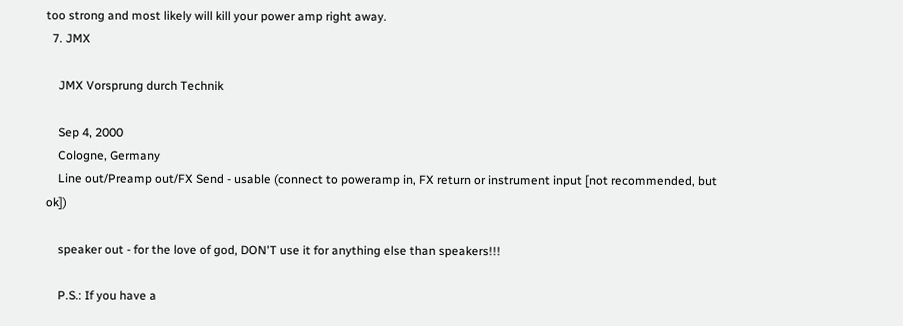too strong and most likely will kill your power amp right away.
  7. JMX

    JMX Vorsprung durch Technik

    Sep 4, 2000
    Cologne, Germany
    Line out/Preamp out/FX Send - usable (connect to poweramp in, FX return or instrument input [not recommended, but ok])

    speaker out - for the love of god, DON'T use it for anything else than speakers!!!

    P.S.: If you have a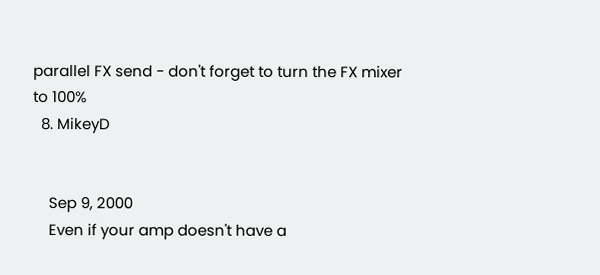parallel FX send - don't forget to turn the FX mixer to 100%
  8. MikeyD


    Sep 9, 2000
    Even if your amp doesn't have a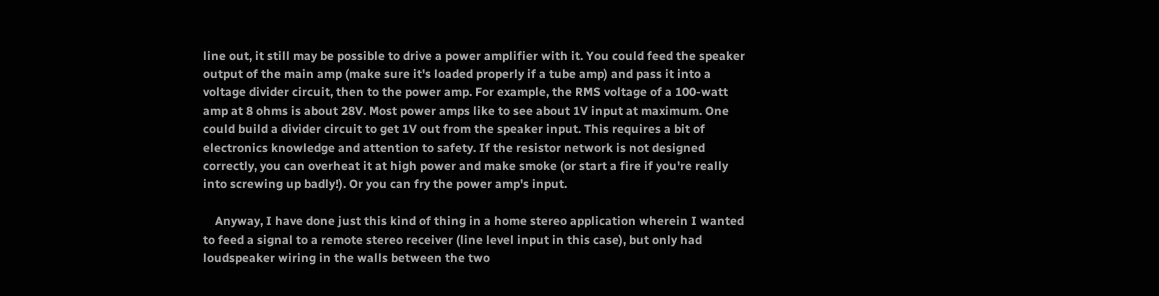line out, it still may be possible to drive a power amplifier with it. You could feed the speaker output of the main amp (make sure it's loaded properly if a tube amp) and pass it into a voltage divider circuit, then to the power amp. For example, the RMS voltage of a 100-watt amp at 8 ohms is about 28V. Most power amps like to see about 1V input at maximum. One could build a divider circuit to get 1V out from the speaker input. This requires a bit of electronics knowledge and attention to safety. If the resistor network is not designed correctly, you can overheat it at high power and make smoke (or start a fire if you're really into screwing up badly!). Or you can fry the power amp's input.

    Anyway, I have done just this kind of thing in a home stereo application wherein I wanted to feed a signal to a remote stereo receiver (line level input in this case), but only had loudspeaker wiring in the walls between the two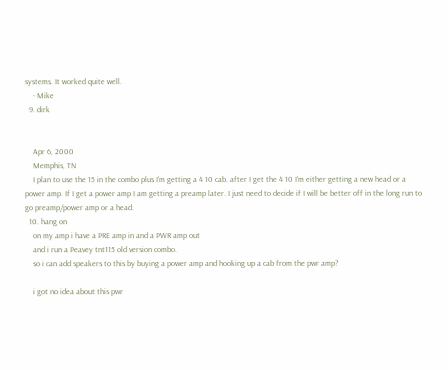systems. It worked quite well.
    - Mike
  9. dirk


    Apr 6, 2000
    Memphis, TN
    I plan to use the 15 in the combo plus I'm getting a 4 10 cab. after I get the 4 10 I'm either getting a new head or a power amp. If I get a power amp I am getting a preamp later. I just need to decide if I will be better off in the long run to go preamp/power amp or a head.
  10. hang on
    on my amp i have a PRE amp in and a PWR amp out
    and i run a Peavey tnt115 old version combo.
    so i can add speakers to this by buying a power amp and hooking up a cab from the pwr amp?

    i got no idea about this pwr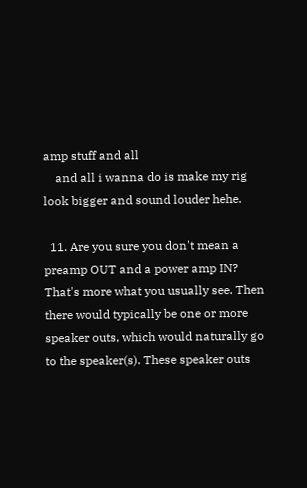amp stuff and all
    and all i wanna do is make my rig look bigger and sound louder hehe.

  11. Are you sure you don't mean a preamp OUT and a power amp IN? That's more what you usually see. Then there would typically be one or more speaker outs, which would naturally go to the speaker(s). These speaker outs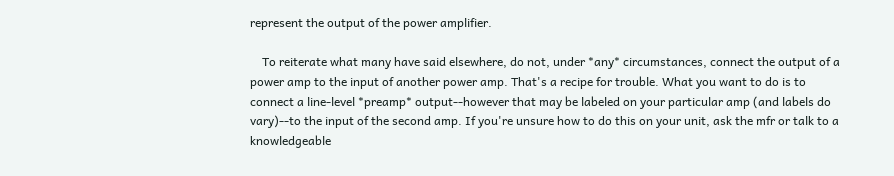represent the output of the power amplifier.

    To reiterate what many have said elsewhere, do not, under *any* circumstances, connect the output of a power amp to the input of another power amp. That's a recipe for trouble. What you want to do is to connect a line-level *preamp* output--however that may be labeled on your particular amp (and labels do vary)--to the input of the second amp. If you're unsure how to do this on your unit, ask the mfr or talk to a knowledgeable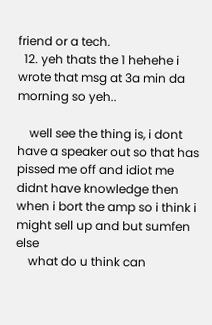friend or a tech.
  12. yeh thats the 1 hehehe i wrote that msg at 3a min da morning so yeh..

    well see the thing is, i dont have a speaker out so that has pissed me off and idiot me didnt have knowledge then when i bort the amp so i think i might sell up and but sumfen else
    what do u think can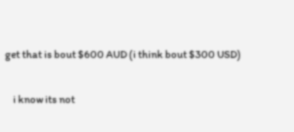get that is bout $600 AUD (i think bout $300 USD)

    i know its not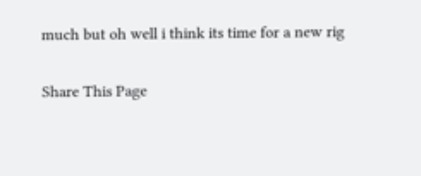much but oh well i think its time for a new rig


Share This Page